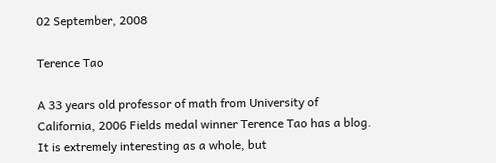02 September, 2008

Terence Tao

A 33 years old professor of math from University of California, 2006 Fields medal winner Terence Tao has a blog. It is extremely interesting as a whole, but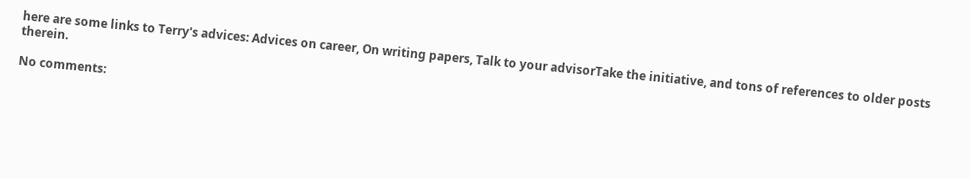here are some links to Terry's advices: Advices on career, On writing papers, Talk to your advisorTake the initiative, and tons of references to older posts therein.

No comments: